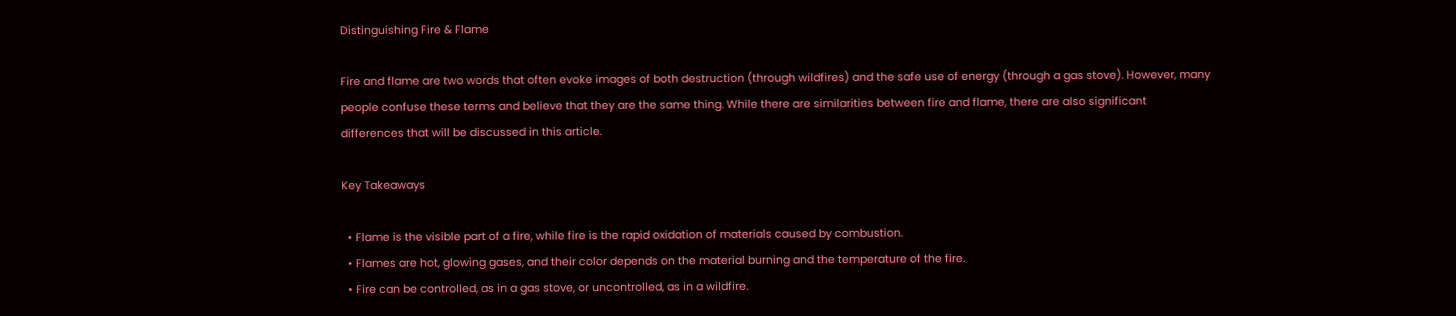Distinguishing Fire & Flame

Fire and flame are two words that often evoke images of both destruction (through wildfires) and the safe use of energy (through a gas stove). However, many people confuse these terms and believe that they are the same thing. While there are similarities between fire and flame, there are also significant differences that will be discussed in this article.

Key Takeaways

  • Flame is the visible part of a fire, while fire is the rapid oxidation of materials caused by combustion.
  • Flames are hot, glowing gases, and their color depends on the material burning and the temperature of the fire.
  • Fire can be controlled, as in a gas stove, or uncontrolled, as in a wildfire.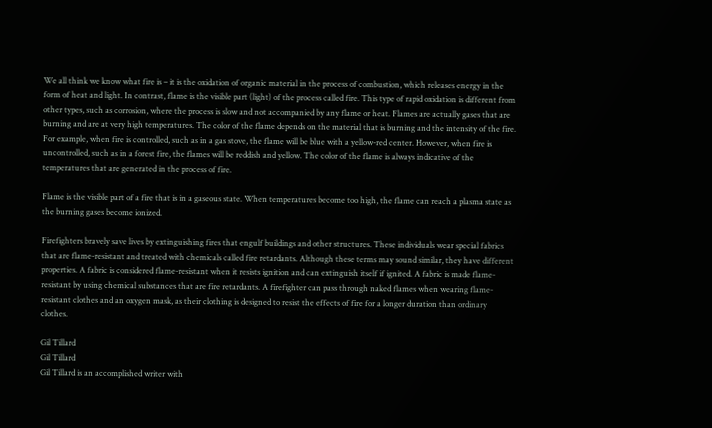We all think we know what fire is – it is the oxidation of organic material in the process of combustion, which releases energy in the form of heat and light. In contrast, flame is the visible part (light) of the process called fire. This type of rapid oxidation is different from other types, such as corrosion, where the process is slow and not accompanied by any flame or heat. Flames are actually gases that are burning and are at very high temperatures. The color of the flame depends on the material that is burning and the intensity of the fire. For example, when fire is controlled, such as in a gas stove, the flame will be blue with a yellow-red center. However, when fire is uncontrolled, such as in a forest fire, the flames will be reddish and yellow. The color of the flame is always indicative of the temperatures that are generated in the process of fire.

Flame is the visible part of a fire that is in a gaseous state. When temperatures become too high, the flame can reach a plasma state as the burning gases become ionized.

Firefighters bravely save lives by extinguishing fires that engulf buildings and other structures. These individuals wear special fabrics that are flame-resistant and treated with chemicals called fire retardants. Although these terms may sound similar, they have different properties. A fabric is considered flame-resistant when it resists ignition and can extinguish itself if ignited. A fabric is made flame-resistant by using chemical substances that are fire retardants. A firefighter can pass through naked flames when wearing flame-resistant clothes and an oxygen mask, as their clothing is designed to resist the effects of fire for a longer duration than ordinary clothes.

Gil Tillard
Gil Tillard
Gil Tillard is an accomplished writer with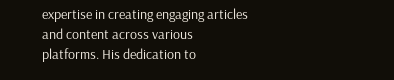expertise in creating engaging articles and content across various platforms. His dedication to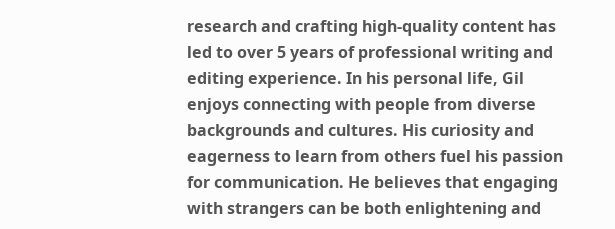research and crafting high-quality content has led to over 5 years of professional writing and editing experience. In his personal life, Gil enjoys connecting with people from diverse backgrounds and cultures. His curiosity and eagerness to learn from others fuel his passion for communication. He believes that engaging with strangers can be both enlightening and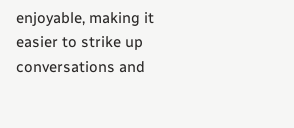enjoyable, making it easier to strike up conversations and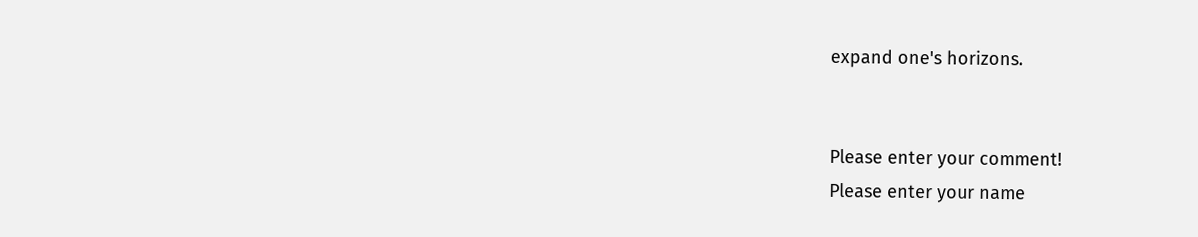expand one's horizons.


Please enter your comment!
Please enter your name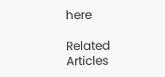here

Related Articles